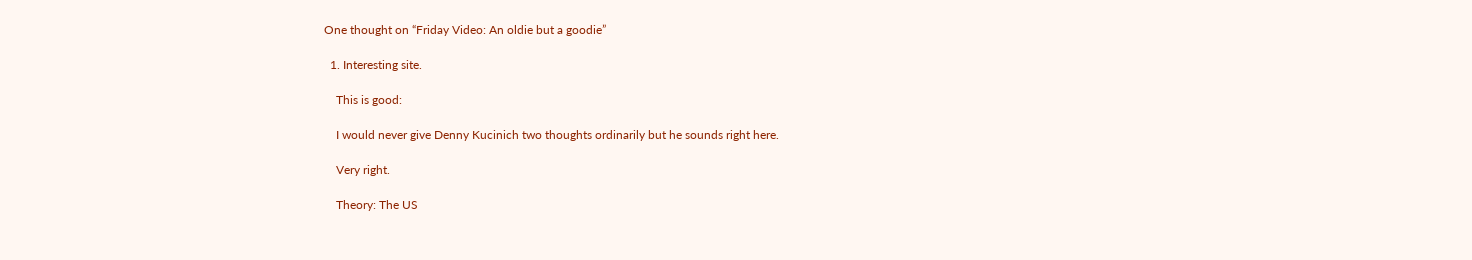One thought on “Friday Video: An oldie but a goodie”

  1. Interesting site.

    This is good:

    I would never give Denny Kucinich two thoughts ordinarily but he sounds right here.

    Very right.

    Theory: The US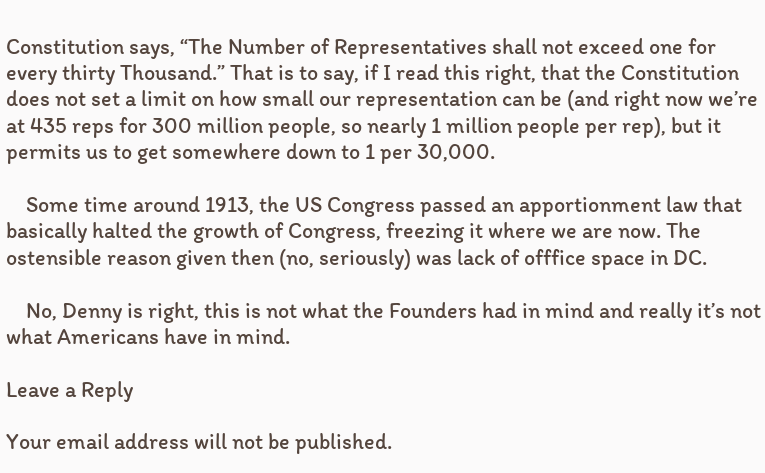Constitution says, “The Number of Representatives shall not exceed one for every thirty Thousand.” That is to say, if I read this right, that the Constitution does not set a limit on how small our representation can be (and right now we’re at 435 reps for 300 million people, so nearly 1 million people per rep), but it permits us to get somewhere down to 1 per 30,000.

    Some time around 1913, the US Congress passed an apportionment law that basically halted the growth of Congress, freezing it where we are now. The ostensible reason given then (no, seriously) was lack of offfice space in DC.

    No, Denny is right, this is not what the Founders had in mind and really it’s not what Americans have in mind.

Leave a Reply

Your email address will not be published.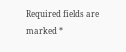Required fields are marked *